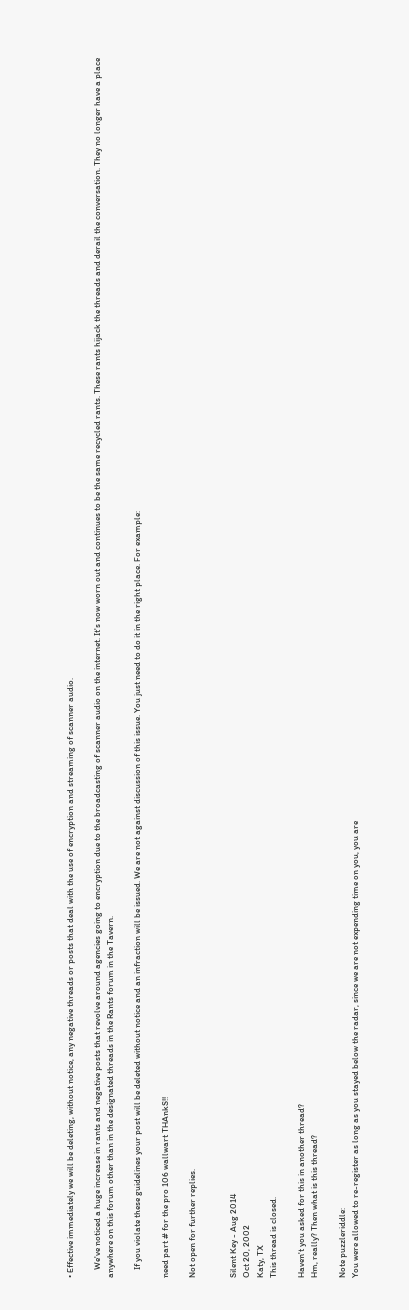• Effective immediately we will be deleting, without notice, any negative threads or posts that deal with the use of encryption and streaming of scanner audio.

    We've noticed a huge increase in rants and negative posts that revolve around agencies going to encryption due to the broadcasting of scanner audio on the internet. It's now worn out and continues to be the same recycled rants. These rants hijack the threads and derail the conversation. They no longer have a place anywhere on this forum other than in the designated threads in the Rants forum in the Tavern.

    If you violate these guidelines your post will be deleted without notice and an infraction will be issued. We are not against discussion of this issue. You just need to do it in the right place. For example:

need part # for the pro 106 wallwart THAnkS!!

Not open for further replies.


Silent Key - Aug 2014
Oct 20, 2002
Katy, TX
This thread is closed.

Haven't you asked for this in another thread?
Hm, really? Then what is this thread?

Note puzzleriddle:
You were allowed to re-register as long as you stayed below the radar, since we are not expending time on you, you are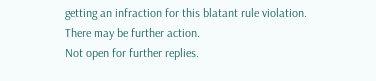getting an infraction for this blatant rule violation. There may be further action.
Not open for further replies.